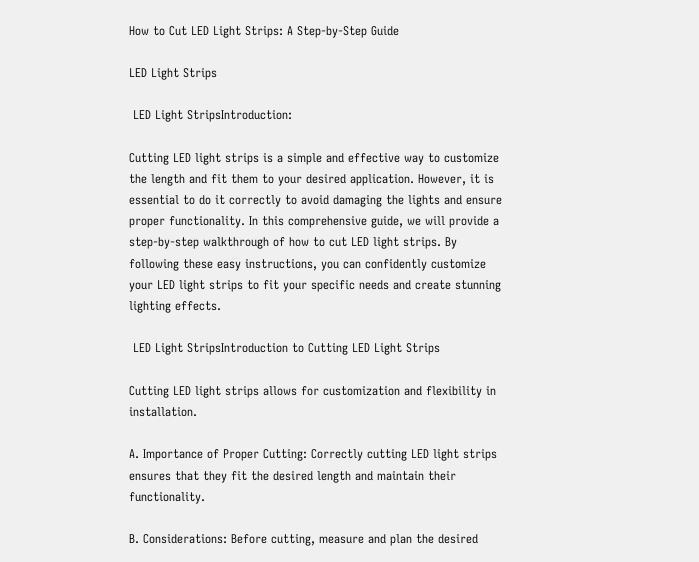How to Cut LED Light Strips: A Step-by-Step Guide

LED Light Strips

 LED Light StripsIntroduction:

Cutting LED light strips is a simple and effective way to customize the length and fit them to your desired application. However, it is essential to do it correctly to avoid damaging the lights and ensure proper functionality. In this comprehensive guide, we will provide a step-by-step walkthrough of how to cut LED light strips. By following these easy instructions, you can confidently customize your LED light strips to fit your specific needs and create stunning lighting effects.

 LED Light StripsIntroduction to Cutting LED Light Strips

Cutting LED light strips allows for customization and flexibility in installation.

A. Importance of Proper Cutting: Correctly cutting LED light strips ensures that they fit the desired length and maintain their functionality.

B. Considerations: Before cutting, measure and plan the desired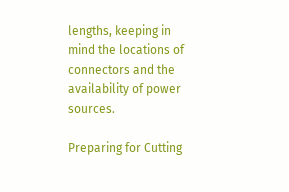lengths, keeping in mind the locations of connectors and the availability of power sources.

Preparing for Cutting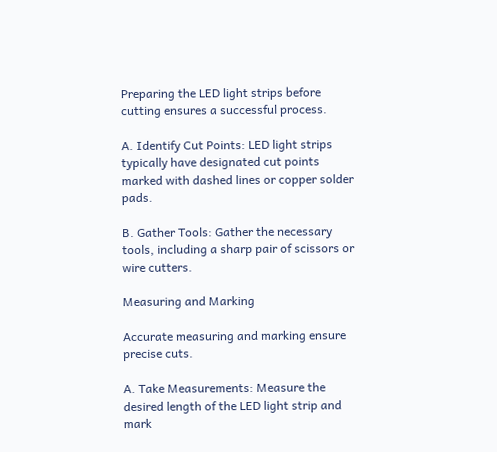Preparing the LED light strips before cutting ensures a successful process.

A. Identify Cut Points: LED light strips typically have designated cut points marked with dashed lines or copper solder pads.

B. Gather Tools: Gather the necessary tools, including a sharp pair of scissors or wire cutters.

Measuring and Marking

Accurate measuring and marking ensure precise cuts.

A. Take Measurements: Measure the desired length of the LED light strip and mark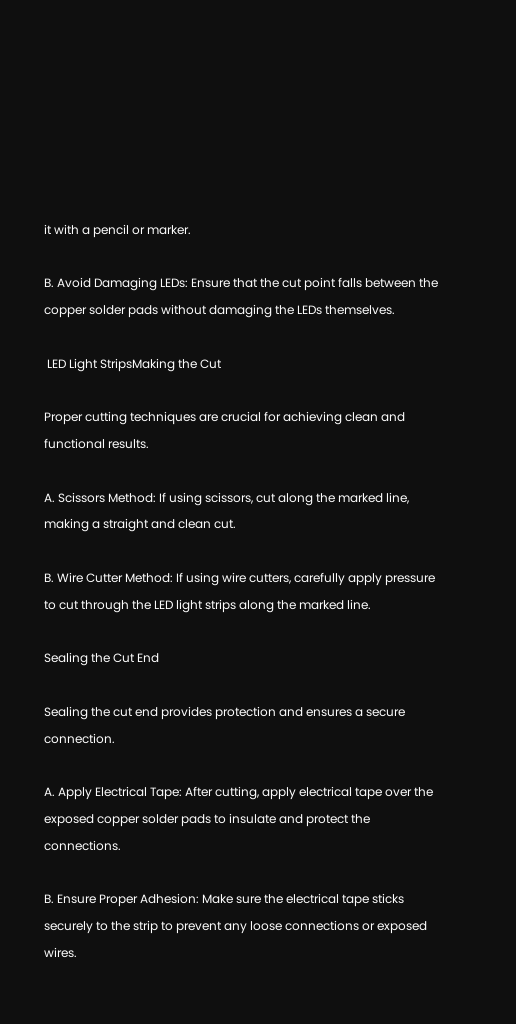it with a pencil or marker.

B. Avoid Damaging LEDs: Ensure that the cut point falls between the copper solder pads without damaging the LEDs themselves.

 LED Light StripsMaking the Cut

Proper cutting techniques are crucial for achieving clean and functional results.

A. Scissors Method: If using scissors, cut along the marked line, making a straight and clean cut.

B. Wire Cutter Method: If using wire cutters, carefully apply pressure to cut through the LED light strips along the marked line.

Sealing the Cut End

Sealing the cut end provides protection and ensures a secure connection.

A. Apply Electrical Tape: After cutting, apply electrical tape over the exposed copper solder pads to insulate and protect the connections.

B. Ensure Proper Adhesion: Make sure the electrical tape sticks securely to the strip to prevent any loose connections or exposed wires.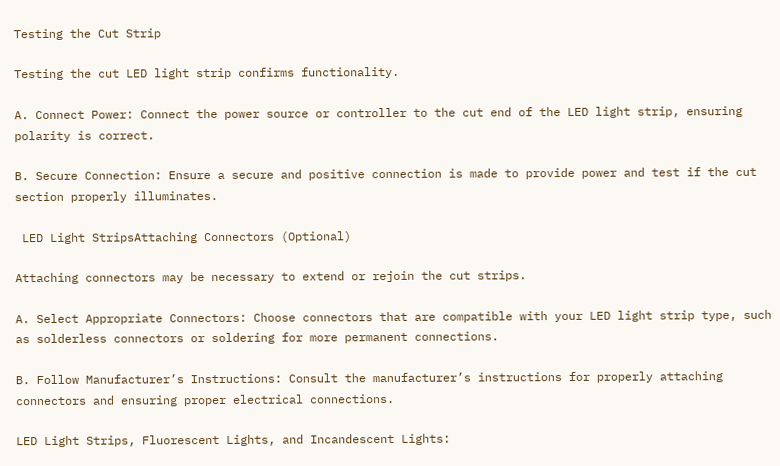Testing the Cut Strip

Testing the cut LED light strip confirms functionality.

A. Connect Power: Connect the power source or controller to the cut end of the LED light strip, ensuring polarity is correct.

B. Secure Connection: Ensure a secure and positive connection is made to provide power and test if the cut section properly illuminates.

 LED Light StripsAttaching Connectors (Optional)

Attaching connectors may be necessary to extend or rejoin the cut strips.

A. Select Appropriate Connectors: Choose connectors that are compatible with your LED light strip type, such as solderless connectors or soldering for more permanent connections.

B. Follow Manufacturer’s Instructions: Consult the manufacturer’s instructions for properly attaching connectors and ensuring proper electrical connections.

LED Light Strips, Fluorescent Lights, and Incandescent Lights: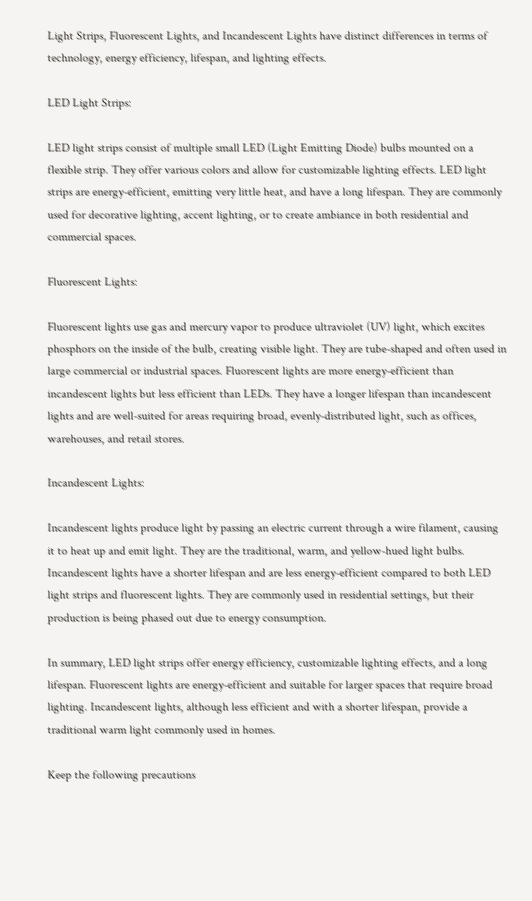Light Strips, Fluorescent Lights, and Incandescent Lights have distinct differences in terms of technology, energy efficiency, lifespan, and lighting effects.

LED Light Strips:

LED light strips consist of multiple small LED (Light Emitting Diode) bulbs mounted on a flexible strip. They offer various colors and allow for customizable lighting effects. LED light strips are energy-efficient, emitting very little heat, and have a long lifespan. They are commonly used for decorative lighting, accent lighting, or to create ambiance in both residential and commercial spaces.

Fluorescent Lights:

Fluorescent lights use gas and mercury vapor to produce ultraviolet (UV) light, which excites phosphors on the inside of the bulb, creating visible light. They are tube-shaped and often used in large commercial or industrial spaces. Fluorescent lights are more energy-efficient than incandescent lights but less efficient than LEDs. They have a longer lifespan than incandescent lights and are well-suited for areas requiring broad, evenly-distributed light, such as offices, warehouses, and retail stores.

Incandescent Lights:

Incandescent lights produce light by passing an electric current through a wire filament, causing it to heat up and emit light. They are the traditional, warm, and yellow-hued light bulbs. Incandescent lights have a shorter lifespan and are less energy-efficient compared to both LED light strips and fluorescent lights. They are commonly used in residential settings, but their production is being phased out due to energy consumption.

In summary, LED light strips offer energy efficiency, customizable lighting effects, and a long lifespan. Fluorescent lights are energy-efficient and suitable for larger spaces that require broad lighting. Incandescent lights, although less efficient and with a shorter lifespan, provide a traditional warm light commonly used in homes.

Keep the following precautions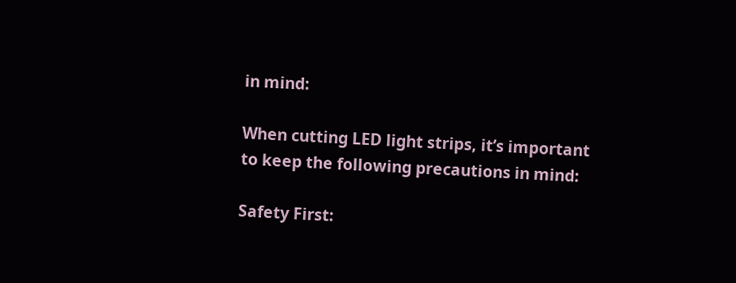in mind:

When cutting LED light strips, it’s important to keep the following precautions in mind:

Safety First: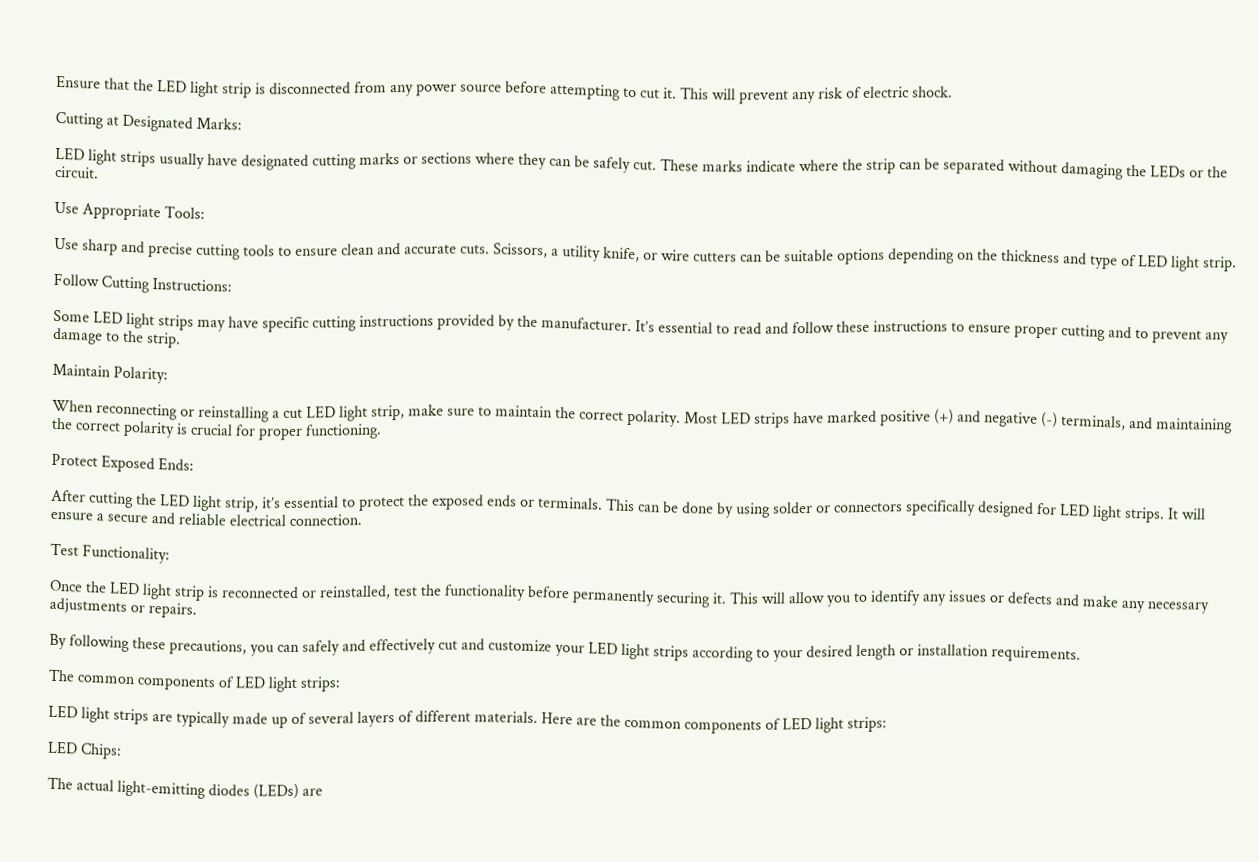Ensure that the LED light strip is disconnected from any power source before attempting to cut it. This will prevent any risk of electric shock.

Cutting at Designated Marks:

LED light strips usually have designated cutting marks or sections where they can be safely cut. These marks indicate where the strip can be separated without damaging the LEDs or the circuit.

Use Appropriate Tools:

Use sharp and precise cutting tools to ensure clean and accurate cuts. Scissors, a utility knife, or wire cutters can be suitable options depending on the thickness and type of LED light strip.

Follow Cutting Instructions:

Some LED light strips may have specific cutting instructions provided by the manufacturer. It’s essential to read and follow these instructions to ensure proper cutting and to prevent any damage to the strip.

Maintain Polarity:

When reconnecting or reinstalling a cut LED light strip, make sure to maintain the correct polarity. Most LED strips have marked positive (+) and negative (-) terminals, and maintaining the correct polarity is crucial for proper functioning.

Protect Exposed Ends:

After cutting the LED light strip, it’s essential to protect the exposed ends or terminals. This can be done by using solder or connectors specifically designed for LED light strips. It will ensure a secure and reliable electrical connection.

Test Functionality:

Once the LED light strip is reconnected or reinstalled, test the functionality before permanently securing it. This will allow you to identify any issues or defects and make any necessary adjustments or repairs.

By following these precautions, you can safely and effectively cut and customize your LED light strips according to your desired length or installation requirements.

The common components of LED light strips:

LED light strips are typically made up of several layers of different materials. Here are the common components of LED light strips:

LED Chips:

The actual light-emitting diodes (LEDs) are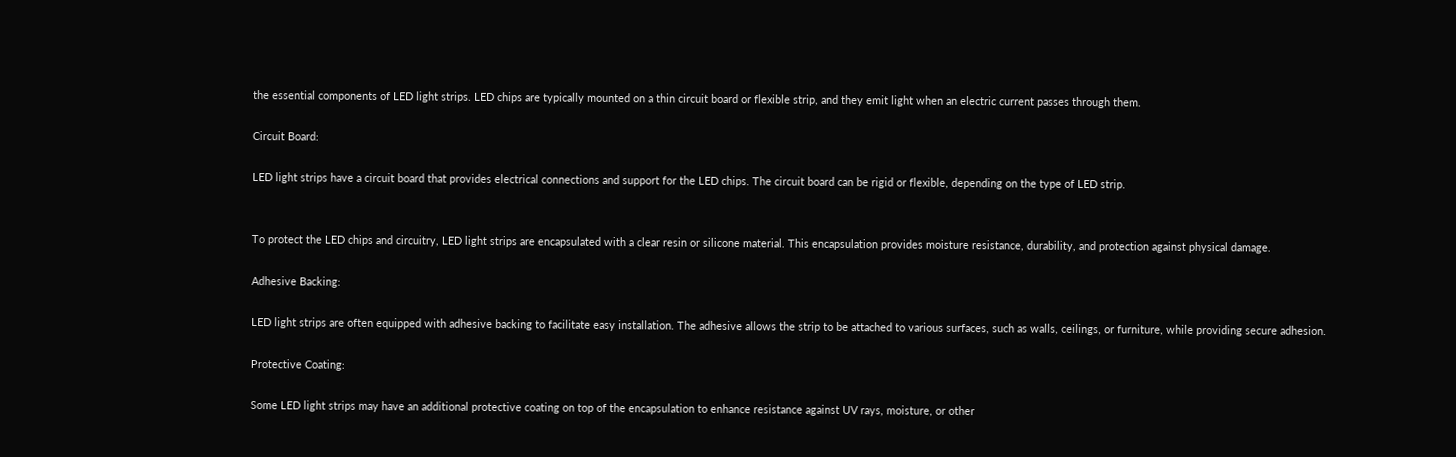the essential components of LED light strips. LED chips are typically mounted on a thin circuit board or flexible strip, and they emit light when an electric current passes through them.

Circuit Board:

LED light strips have a circuit board that provides electrical connections and support for the LED chips. The circuit board can be rigid or flexible, depending on the type of LED strip.


To protect the LED chips and circuitry, LED light strips are encapsulated with a clear resin or silicone material. This encapsulation provides moisture resistance, durability, and protection against physical damage.

Adhesive Backing:

LED light strips are often equipped with adhesive backing to facilitate easy installation. The adhesive allows the strip to be attached to various surfaces, such as walls, ceilings, or furniture, while providing secure adhesion.

Protective Coating:

Some LED light strips may have an additional protective coating on top of the encapsulation to enhance resistance against UV rays, moisture, or other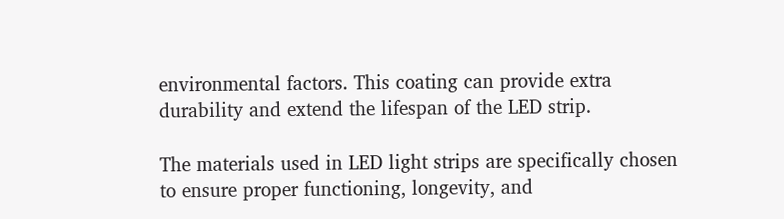environmental factors. This coating can provide extra durability and extend the lifespan of the LED strip.

The materials used in LED light strips are specifically chosen to ensure proper functioning, longevity, and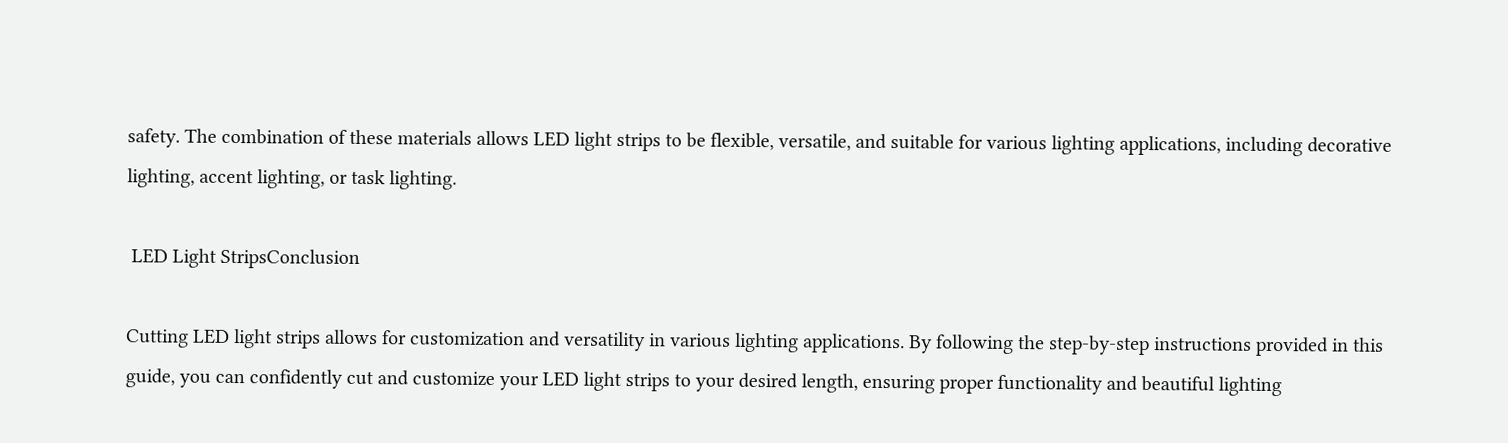safety. The combination of these materials allows LED light strips to be flexible, versatile, and suitable for various lighting applications, including decorative lighting, accent lighting, or task lighting.

 LED Light StripsConclusion

Cutting LED light strips allows for customization and versatility in various lighting applications. By following the step-by-step instructions provided in this guide, you can confidently cut and customize your LED light strips to your desired length, ensuring proper functionality and beautiful lighting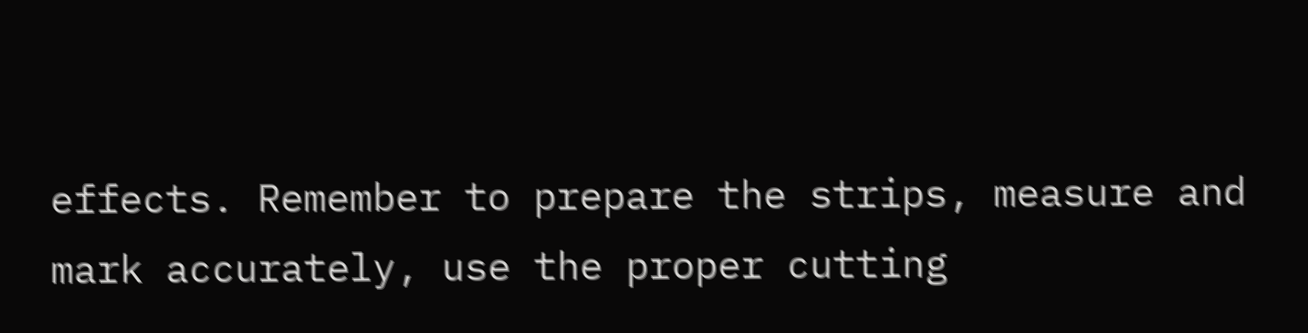effects. Remember to prepare the strips, measure and mark accurately, use the proper cutting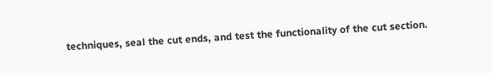techniques, seal the cut ends, and test the functionality of the cut section.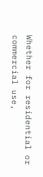Whether for residential or commercial use,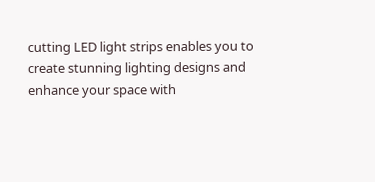cutting LED light strips enables you to create stunning lighting designs and enhance your space with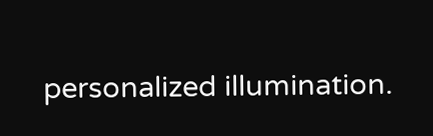personalized illumination.